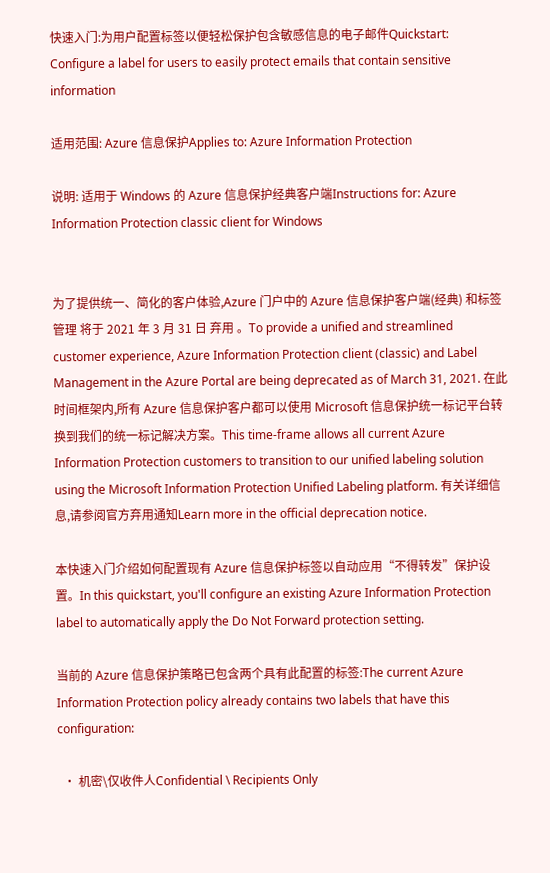快速入门:为用户配置标签以便轻松保护包含敏感信息的电子邮件Quickstart: Configure a label for users to easily protect emails that contain sensitive information

适用范围: Azure 信息保护Applies to: Azure Information Protection

说明: 适用于 Windows 的 Azure 信息保护经典客户端Instructions for: Azure Information Protection classic client for Windows


为了提供统一、简化的客户体验,Azure 门户中的 Azure 信息保护客户端(经典) 和标签管理 将于 2021 年 3 月 31 日 弃用 。To provide a unified and streamlined customer experience, Azure Information Protection client (classic) and Label Management in the Azure Portal are being deprecated as of March 31, 2021. 在此时间框架内,所有 Azure 信息保护客户都可以使用 Microsoft 信息保护统一标记平台转换到我们的统一标记解决方案。This time-frame allows all current Azure Information Protection customers to transition to our unified labeling solution using the Microsoft Information Protection Unified Labeling platform. 有关详细信息,请参阅官方弃用通知Learn more in the official deprecation notice.

本快速入门介绍如何配置现有 Azure 信息保护标签以自动应用“不得转发”保护设置。In this quickstart, you'll configure an existing Azure Information Protection label to automatically apply the Do Not Forward protection setting.

当前的 Azure 信息保护策略已包含两个具有此配置的标签:The current Azure Information Protection policy already contains two labels that have this configuration:

  • 机密\仅收件人Confidential \ Recipients Only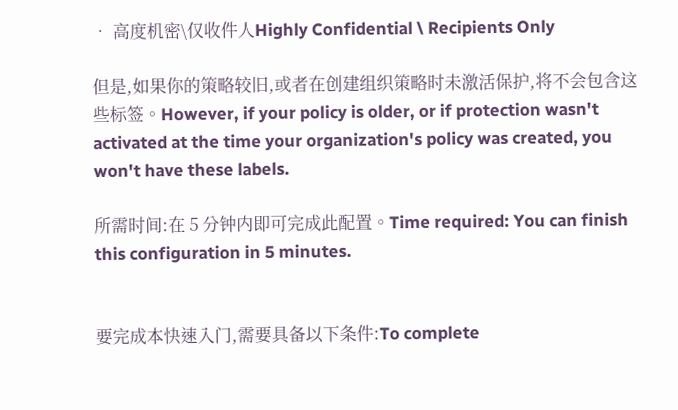• 高度机密\仅收件人Highly Confidential \ Recipients Only

但是,如果你的策略较旧,或者在创建组织策略时未激活保护,将不会包含这些标签。However, if your policy is older, or if protection wasn't activated at the time your organization's policy was created, you won't have these labels.

所需时间:在 5 分钟内即可完成此配置。Time required: You can finish this configuration in 5 minutes.


要完成本快速入门,需要具备以下条件:To complete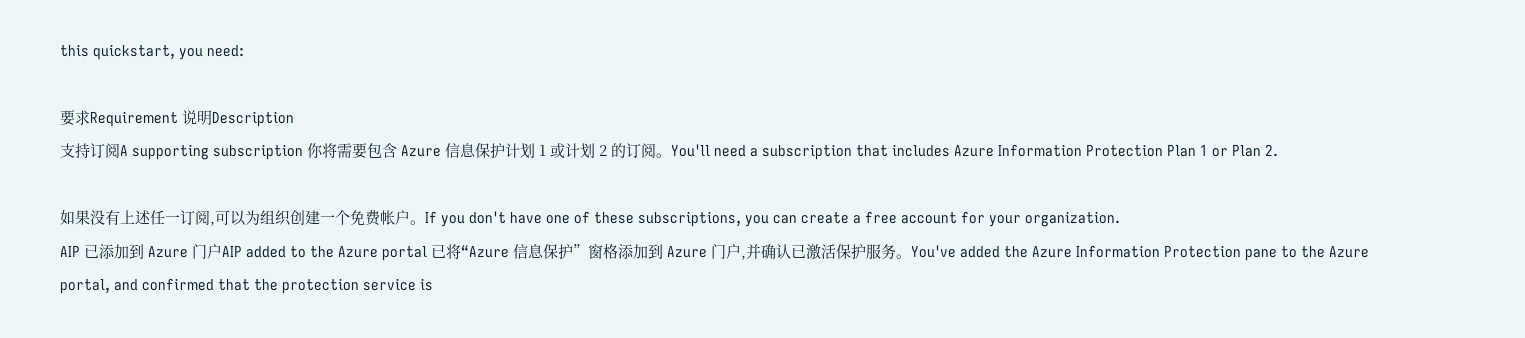this quickstart, you need:

要求Requirement 说明Description
支持订阅A supporting subscription 你将需要包含 Azure 信息保护计划 1 或计划 2 的订阅。You'll need a subscription that includes Azure Information Protection Plan 1 or Plan 2.

如果没有上述任一订阅,可以为组织创建一个免费帐户。If you don't have one of these subscriptions, you can create a free account for your organization.
AIP 已添加到 Azure 门户AIP added to the Azure portal 已将“Azure 信息保护”窗格添加到 Azure 门户,并确认已激活保护服务。You've added the Azure Information Protection pane to the Azure portal, and confirmed that the protection service is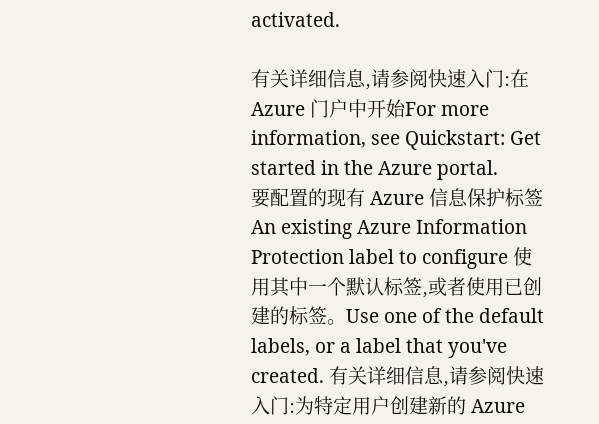activated.

有关详细信息,请参阅快速入门:在 Azure 门户中开始For more information, see Quickstart: Get started in the Azure portal.
要配置的现有 Azure 信息保护标签An existing Azure Information Protection label to configure 使用其中一个默认标签,或者使用已创建的标签。Use one of the default labels, or a label that you've created. 有关详细信息,请参阅快速入门:为特定用户创建新的 Azure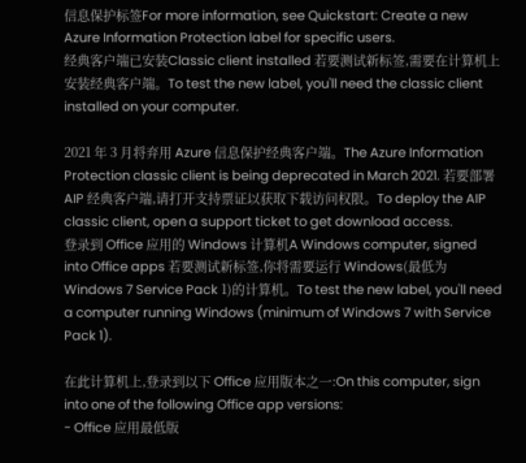信息保护标签For more information, see Quickstart: Create a new Azure Information Protection label for specific users.
经典客户端已安装Classic client installed 若要测试新标签,需要在计算机上安装经典客户端。To test the new label, you'll need the classic client installed on your computer.

2021 年 3 月将弃用 Azure 信息保护经典客户端。The Azure Information Protection classic client is being deprecated in March 2021. 若要部署 AIP 经典客户端,请打开支持票证以获取下载访问权限。To deploy the AIP classic client, open a support ticket to get download access.
登录到 Office 应用的 Windows 计算机A Windows computer, signed into Office apps 若要测试新标签,你将需要运行 Windows(最低为 Windows 7 Service Pack 1)的计算机。To test the new label, you'll need a computer running Windows (minimum of Windows 7 with Service Pack 1).

在此计算机上,登录到以下 Office 应用版本之一:On this computer, sign into one of the following Office app versions:
- Office 应用最低版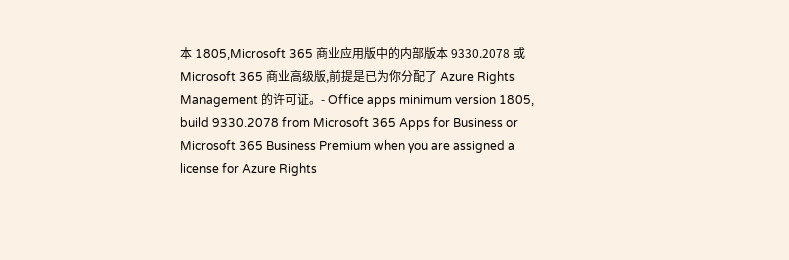本 1805,Microsoft 365 商业应用版中的内部版本 9330.2078 或 Microsoft 365 商业高级版,前提是已为你分配了 Azure Rights Management 的许可证。- Office apps minimum version 1805, build 9330.2078 from Microsoft 365 Apps for Business or Microsoft 365 Business Premium when you are assigned a license for Azure Rights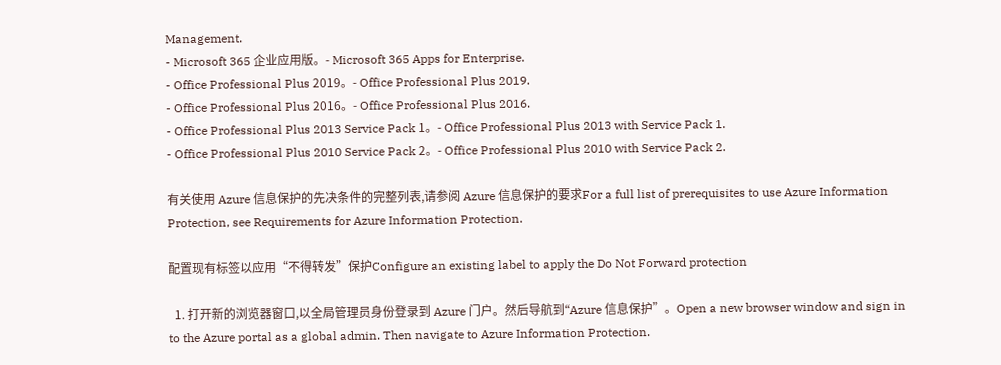Management.
- Microsoft 365 企业应用版。- Microsoft 365 Apps for Enterprise.
- Office Professional Plus 2019。- Office Professional Plus 2019.
- Office Professional Plus 2016。- Office Professional Plus 2016.
- Office Professional Plus 2013 Service Pack 1。- Office Professional Plus 2013 with Service Pack 1.
- Office Professional Plus 2010 Service Pack 2。- Office Professional Plus 2010 with Service Pack 2.

有关使用 Azure 信息保护的先决条件的完整列表,请参阅 Azure 信息保护的要求For a full list of prerequisites to use Azure Information Protection, see Requirements for Azure Information Protection.

配置现有标签以应用“不得转发”保护Configure an existing label to apply the Do Not Forward protection

  1. 打开新的浏览器窗口,以全局管理员身份登录到 Azure 门户。然后导航到“Azure 信息保护”。Open a new browser window and sign in to the Azure portal as a global admin. Then navigate to Azure Information Protection.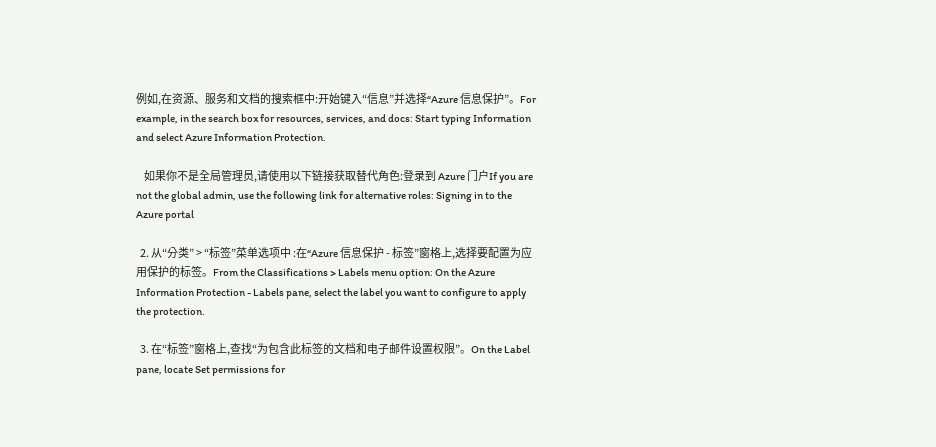例如,在资源、服务和文档的搜索框中:开始键入“信息”并选择“Azure 信息保护”。For example, in the search box for resources, services, and docs: Start typing Information and select Azure Information Protection.

    如果你不是全局管理员,请使用以下链接获取替代角色:登录到 Azure 门户If you are not the global admin, use the following link for alternative roles: Signing in to the Azure portal

  2. 从“分类” > “标签”菜单选项中 :在“Azure 信息保护 - 标签”窗格上,选择要配置为应用保护的标签。From the Classifications > Labels menu option: On the Azure Information Protection - Labels pane, select the label you want to configure to apply the protection.

  3. 在“标签”窗格上,查找“为包含此标签的文档和电子邮件设置权限”。On the Label pane, locate Set permissions for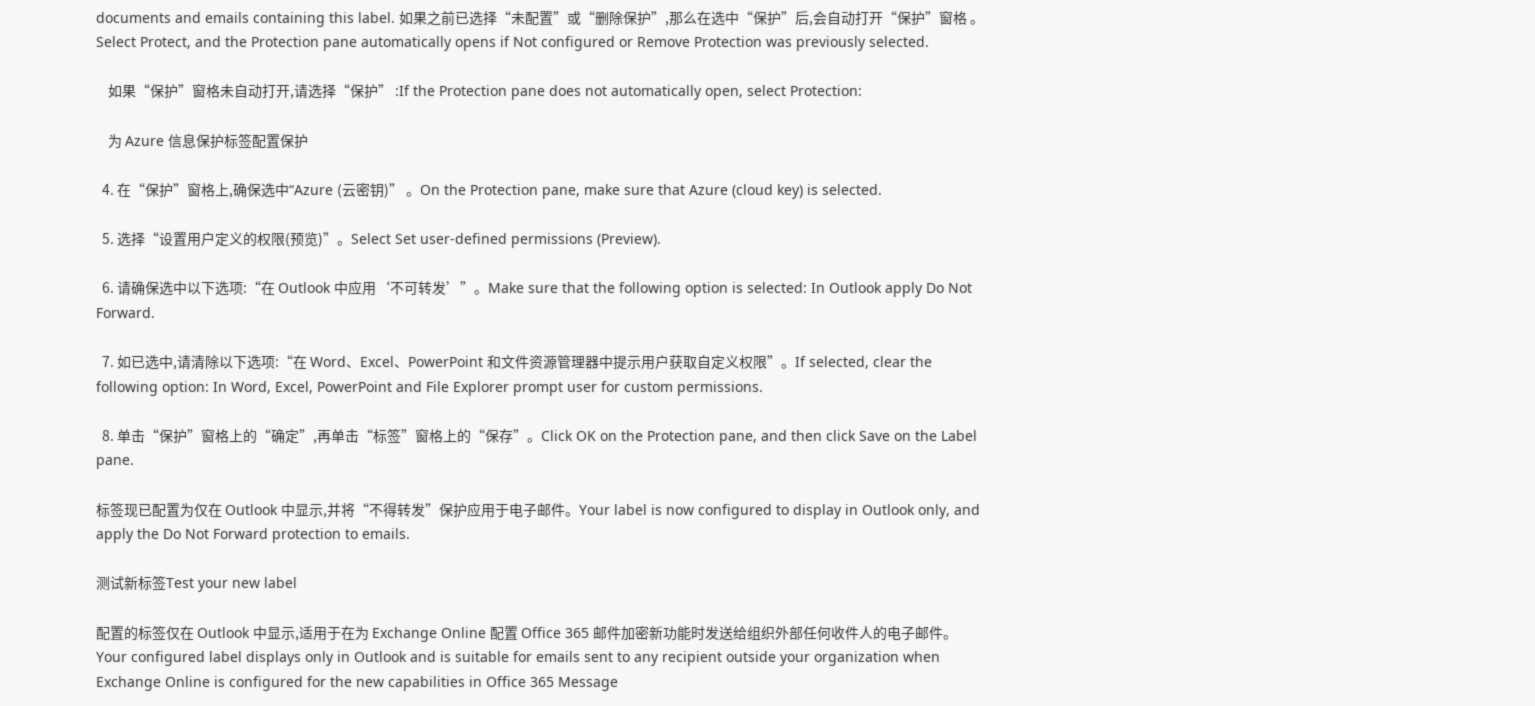documents and emails containing this label. 如果之前已选择“未配置”或“删除保护”,那么在选中“保护”后,会自动打开“保护”窗格 。Select Protect, and the Protection pane automatically opens if Not configured or Remove Protection was previously selected.

    如果“保护”窗格未自动打开,请选择“保护” :If the Protection pane does not automatically open, select Protection:

    为 Azure 信息保护标签配置保护

  4. 在“保护”窗格上,确保选中“Azure (云密钥)” 。On the Protection pane, make sure that Azure (cloud key) is selected.

  5. 选择“设置用户定义的权限(预览)”。Select Set user-defined permissions (Preview).

  6. 请确保选中以下选项:“在 Outlook 中应用‘不可转发’”。Make sure that the following option is selected: In Outlook apply Do Not Forward.

  7. 如已选中,请清除以下选项:“在 Word、Excel、PowerPoint 和文件资源管理器中提示用户获取自定义权限”。If selected, clear the following option: In Word, Excel, PowerPoint and File Explorer prompt user for custom permissions.

  8. 单击“保护”窗格上的“确定”,再单击“标签”窗格上的“保存”。Click OK on the Protection pane, and then click Save on the Label pane.

标签现已配置为仅在 Outlook 中显示,并将“不得转发”保护应用于电子邮件。Your label is now configured to display in Outlook only, and apply the Do Not Forward protection to emails.

测试新标签Test your new label

配置的标签仅在 Outlook 中显示,适用于在为 Exchange Online 配置 Office 365 邮件加密新功能时发送给组织外部任何收件人的电子邮件。Your configured label displays only in Outlook and is suitable for emails sent to any recipient outside your organization when Exchange Online is configured for the new capabilities in Office 365 Message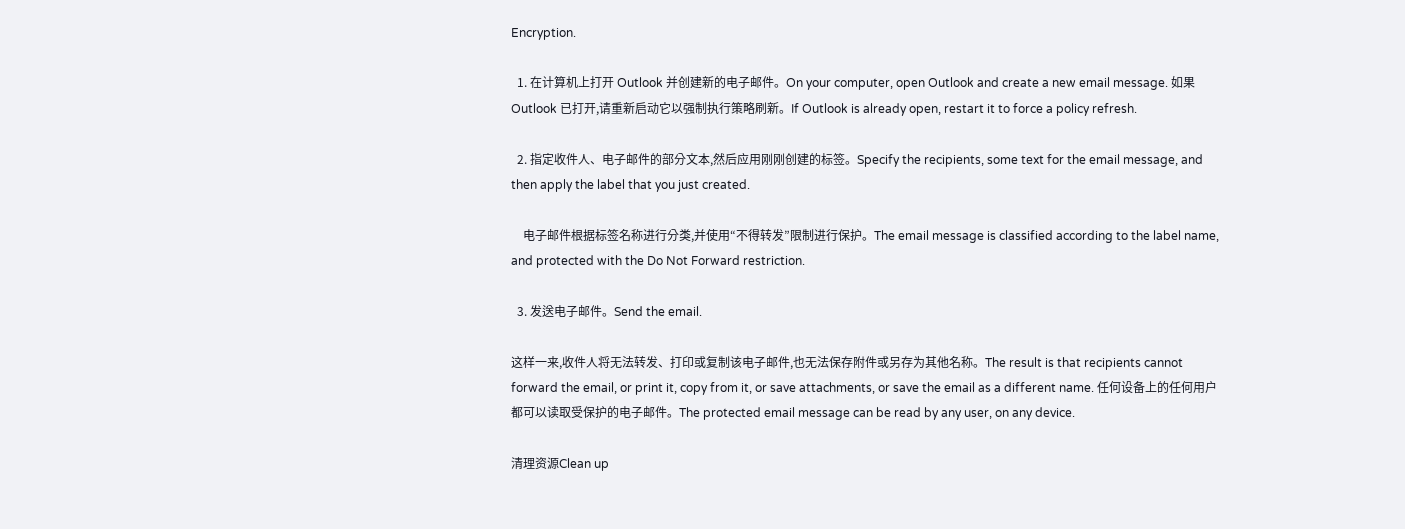Encryption.

  1. 在计算机上打开 Outlook 并创建新的电子邮件。On your computer, open Outlook and create a new email message. 如果 Outlook 已打开,请重新启动它以强制执行策略刷新。If Outlook is already open, restart it to force a policy refresh.

  2. 指定收件人、电子邮件的部分文本,然后应用刚刚创建的标签。Specify the recipients, some text for the email message, and then apply the label that you just created.

    电子邮件根据标签名称进行分类,并使用“不得转发”限制进行保护。The email message is classified according to the label name, and protected with the Do Not Forward restriction.

  3. 发送电子邮件。Send the email.

这样一来,收件人将无法转发、打印或复制该电子邮件,也无法保存附件或另存为其他名称。The result is that recipients cannot forward the email, or print it, copy from it, or save attachments, or save the email as a different name. 任何设备上的任何用户都可以读取受保护的电子邮件。The protected email message can be read by any user, on any device.

清理资源Clean up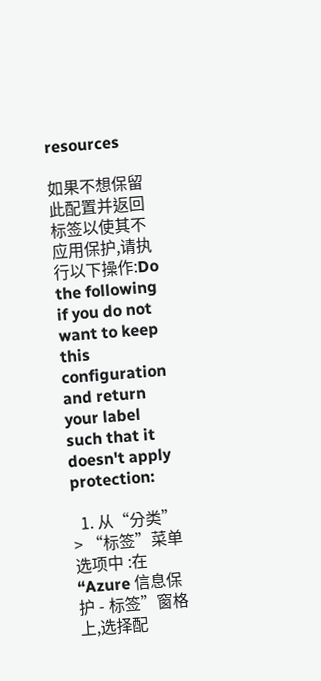resources

如果不想保留此配置并返回标签以使其不应用保护,请执行以下操作:Do the following if you do not want to keep this configuration and return your label such that it doesn't apply protection:

  1. 从“分类” > “标签”菜单选项中 :在“Azure 信息保护 - 标签”窗格上,选择配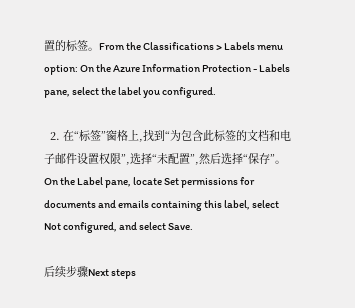置的标签。From the Classifications > Labels menu option: On the Azure Information Protection - Labels pane, select the label you configured.

  2. 在“标签”窗格上,找到“为包含此标签的文档和电子邮件设置权限”,选择“未配置”,然后选择“保存”。On the Label pane, locate Set permissions for documents and emails containing this label, select Not configured, and select Save.

后续步骤Next steps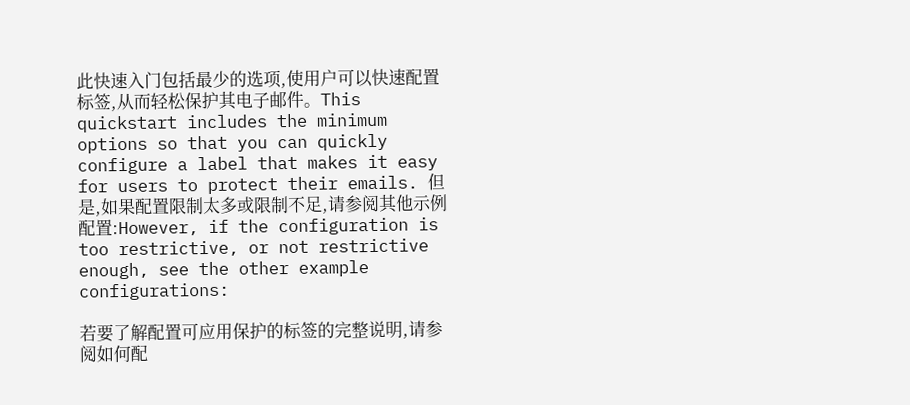此快速入门包括最少的选项,使用户可以快速配置标签,从而轻松保护其电子邮件。This quickstart includes the minimum options so that you can quickly configure a label that makes it easy for users to protect their emails. 但是,如果配置限制太多或限制不足,请参阅其他示例配置:However, if the configuration is too restrictive, or not restrictive enough, see the other example configurations:

若要了解配置可应用保护的标签的完整说明,请参阅如何配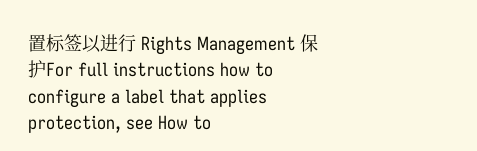置标签以进行 Rights Management 保护For full instructions how to configure a label that applies protection, see How to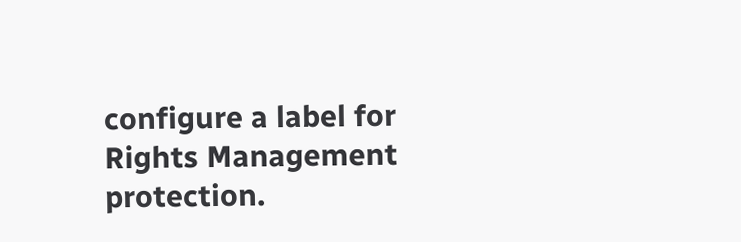configure a label for Rights Management protection.